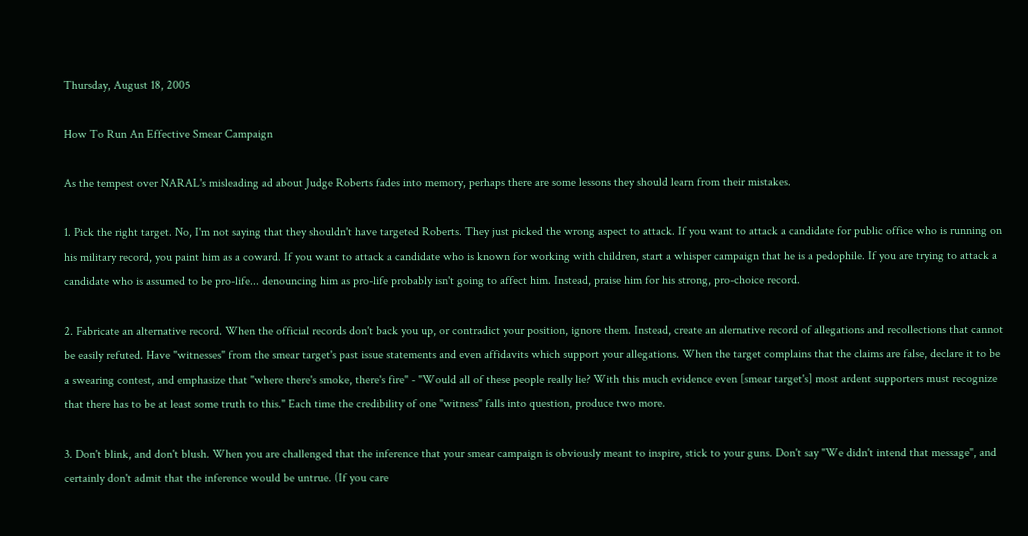Thursday, August 18, 2005

How To Run An Effective Smear Campaign

As the tempest over NARAL's misleading ad about Judge Roberts fades into memory, perhaps there are some lessons they should learn from their mistakes.

1. Pick the right target. No, I'm not saying that they shouldn't have targeted Roberts. They just picked the wrong aspect to attack. If you want to attack a candidate for public office who is running on his military record, you paint him as a coward. If you want to attack a candidate who is known for working with children, start a whisper campaign that he is a pedophile. If you are trying to attack a candidate who is assumed to be pro-life... denouncing him as pro-life probably isn't going to affect him. Instead, praise him for his strong, pro-choice record.

2. Fabricate an alternative record. When the official records don't back you up, or contradict your position, ignore them. Instead, create an alernative record of allegations and recollections that cannot be easily refuted. Have "witnesses" from the smear target's past issue statements and even affidavits which support your allegations. When the target complains that the claims are false, declare it to be a swearing contest, and emphasize that "where there's smoke, there's fire" - "Would all of these people really lie? With this much evidence even [smear target's] most ardent supporters must recognize that there has to be at least some truth to this." Each time the credibility of one "witness" falls into question, produce two more.

3. Don't blink, and don't blush. When you are challenged that the inference that your smear campaign is obviously meant to inspire, stick to your guns. Don't say "We didn't intend that message", and certainly don't admit that the inference would be untrue. (If you care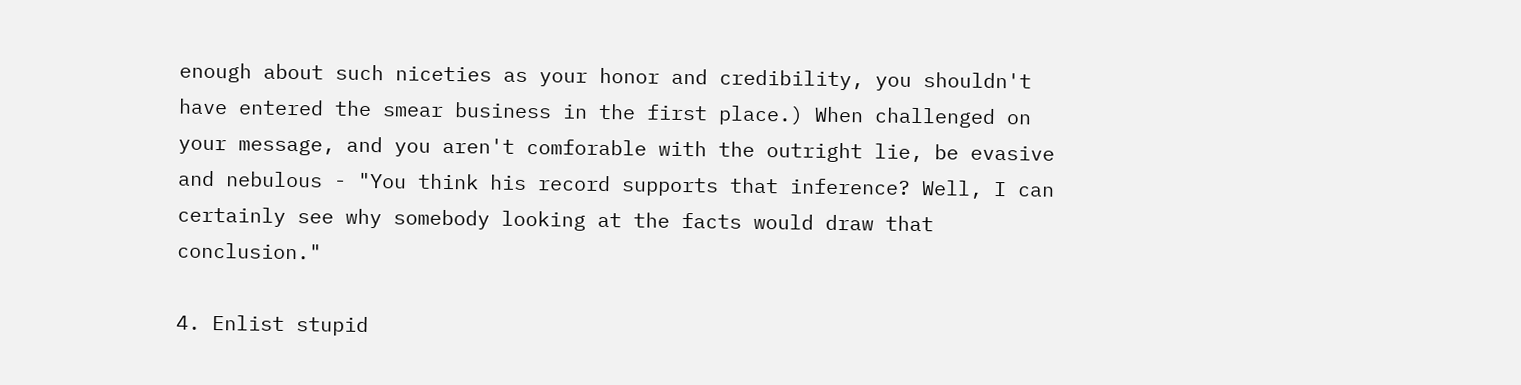enough about such niceties as your honor and credibility, you shouldn't have entered the smear business in the first place.) When challenged on your message, and you aren't comforable with the outright lie, be evasive and nebulous - "You think his record supports that inference? Well, I can certainly see why somebody looking at the facts would draw that conclusion."

4. Enlist stupid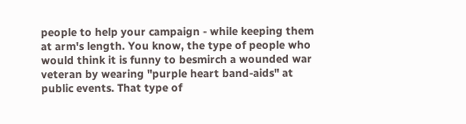people to help your campaign - while keeping them at arm's length. You know, the type of people who would think it is funny to besmirch a wounded war veteran by wearing "purple heart band-aids" at public events. That type of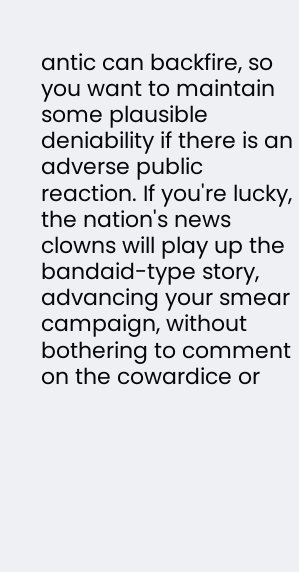antic can backfire, so you want to maintain some plausible deniability if there is an adverse public reaction. If you're lucky, the nation's news clowns will play up the bandaid-type story, advancing your smear campaign, without bothering to comment on the cowardice or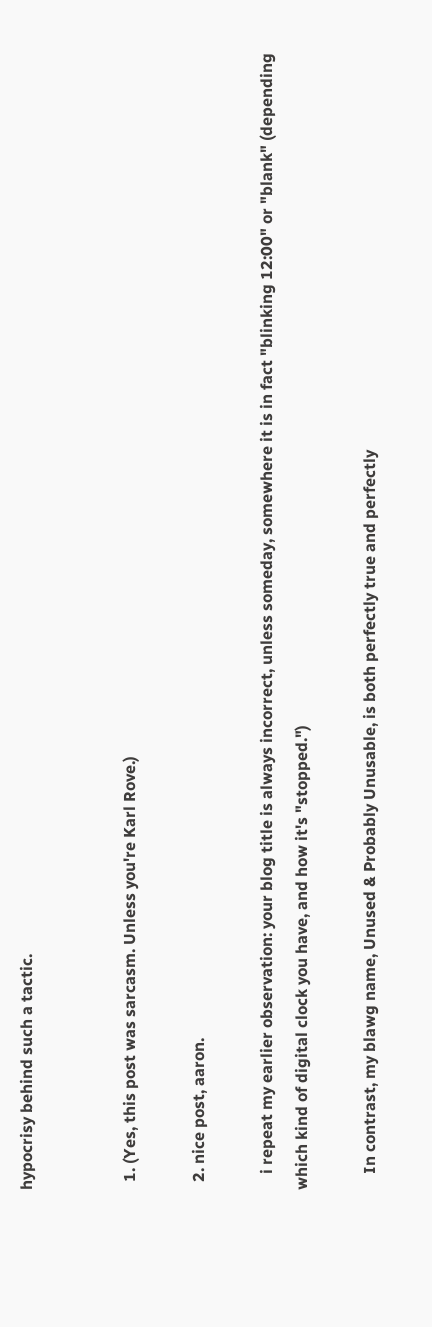hypocrisy behind such a tactic.


  1. (Yes, this post was sarcasm. Unless you're Karl Rove.)

  2. nice post, aaron.

    i repeat my earlier observation: your blog title is always incorrect, unless someday, somewhere it is in fact "blinking 12:00" or "blank" (depending which kind of digital clock you have, and how it's "stopped.")

    In contrast, my blawg name, Unused & Probably Unusable, is both perfectly true and perfectly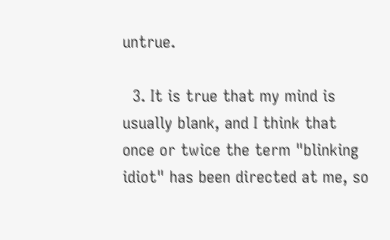untrue.

  3. It is true that my mind is usually blank, and I think that once or twice the term "blinking idiot" has been directed at me, so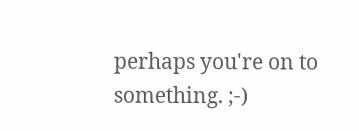perhaps you're on to something. ;-)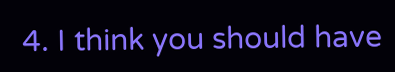4. I think you should have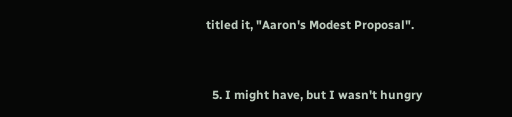titled it, "Aaron's Modest Proposal".


  5. I might have, but I wasn't hungry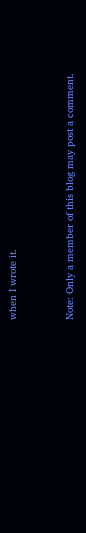when I wrote it.


Note: Only a member of this blog may post a comment.